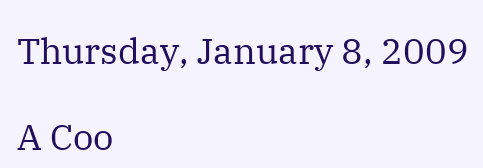Thursday, January 8, 2009

A Coo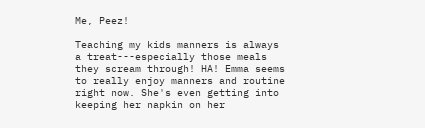Me, Peez!

Teaching my kids manners is always a treat---especially those meals they scream through! HA! Emma seems to really enjoy manners and routine right now. She's even getting into keeping her napkin on her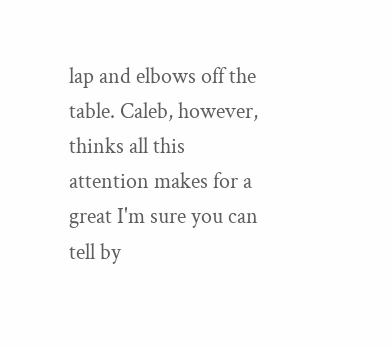lap and elbows off the table. Caleb, however, thinks all this attention makes for a great I'm sure you can tell by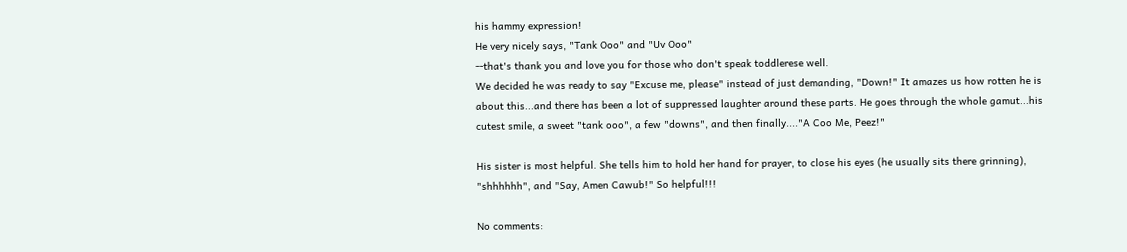his hammy expression!
He very nicely says, "Tank Ooo" and "Uv Ooo"
--that's thank you and love you for those who don't speak toddlerese well.
We decided he was ready to say "Excuse me, please" instead of just demanding, "Down!" It amazes us how rotten he is about this...and there has been a lot of suppressed laughter around these parts. He goes through the whole gamut...his cutest smile, a sweet "tank ooo", a few "downs", and then finally...."A Coo Me, Peez!"

His sister is most helpful. She tells him to hold her hand for prayer, to close his eyes (he usually sits there grinning), "shhhhhh", and "Say, Amen Cawub!" So helpful!!!

No comments: